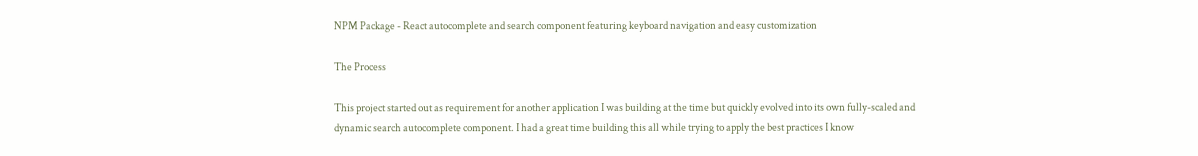NPM Package - React autocomplete and search component featuring keyboard navigation and easy customization

The Process

This project started out as requirement for another application I was building at the time but quickly evolved into its own fully-scaled and dynamic search autocomplete component. I had a great time building this all while trying to apply the best practices I know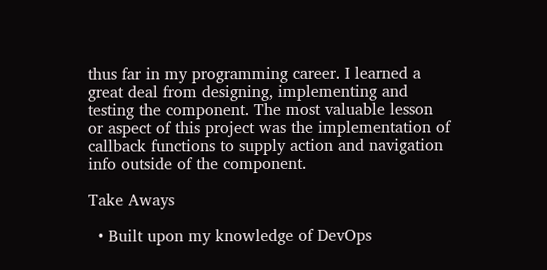thus far in my programming career. I learned a great deal from designing, implementing and testing the component. The most valuable lesson or aspect of this project was the implementation of callback functions to supply action and navigation info outside of the component.

Take Aways

  • Built upon my knowledge of DevOps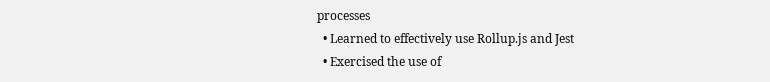processes
  • Learned to effectively use Rollup.js and Jest
  • Exercised the use of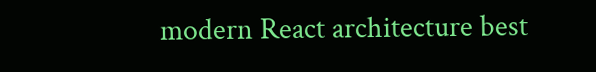modern React architecture best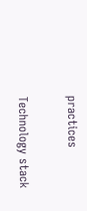practices

Technology stack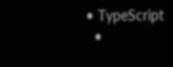• TypeScript
  •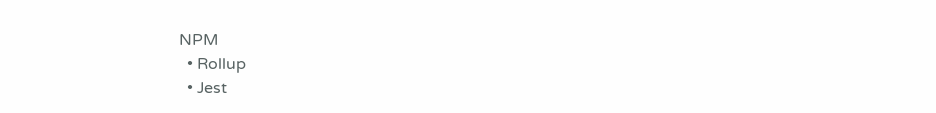NPM
  • Rollup
  • Jest